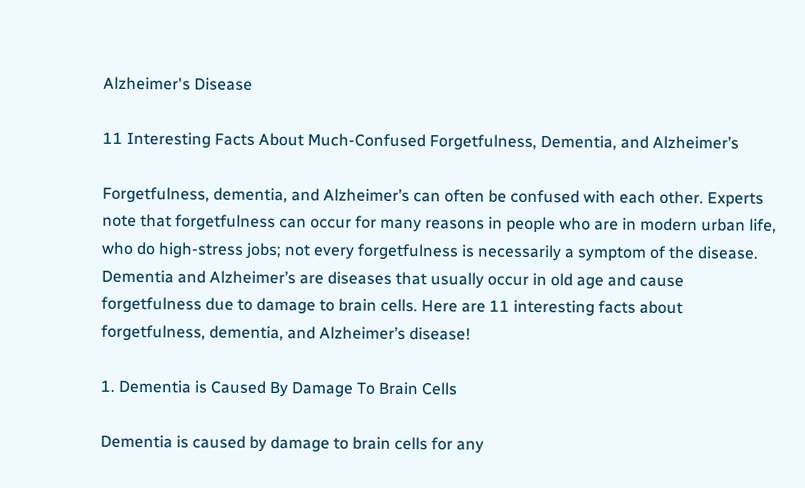Alzheimer's Disease

11 Interesting Facts About Much-Confused Forgetfulness, Dementia, and Alzheimer’s

Forgetfulness, dementia, and Alzheimer’s can often be confused with each other. Experts note that forgetfulness can occur for many reasons in people who are in modern urban life, who do high-stress jobs; not every forgetfulness is necessarily a symptom of the disease. Dementia and Alzheimer’s are diseases that usually occur in old age and cause forgetfulness due to damage to brain cells. Here are 11 interesting facts about forgetfulness, dementia, and Alzheimer’s disease!

1. Dementia is Caused By Damage To Brain Cells

Dementia is caused by damage to brain cells for any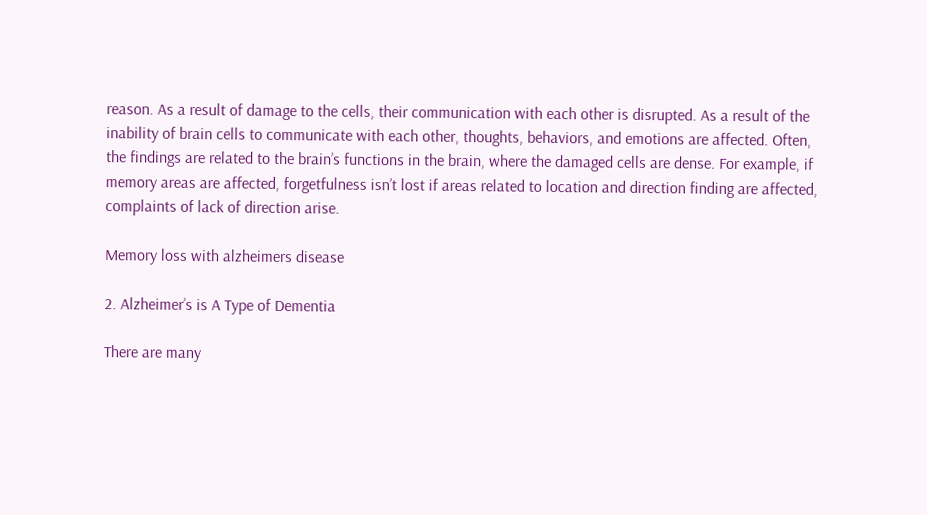reason. As a result of damage to the cells, their communication with each other is disrupted. As a result of the inability of brain cells to communicate with each other, thoughts, behaviors, and emotions are affected. Often, the findings are related to the brain’s functions in the brain, where the damaged cells are dense. For example, if memory areas are affected, forgetfulness isn’t lost if areas related to location and direction finding are affected, complaints of lack of direction arise.

Memory loss with alzheimers disease

2. Alzheimer’s is A Type of Dementia

There are many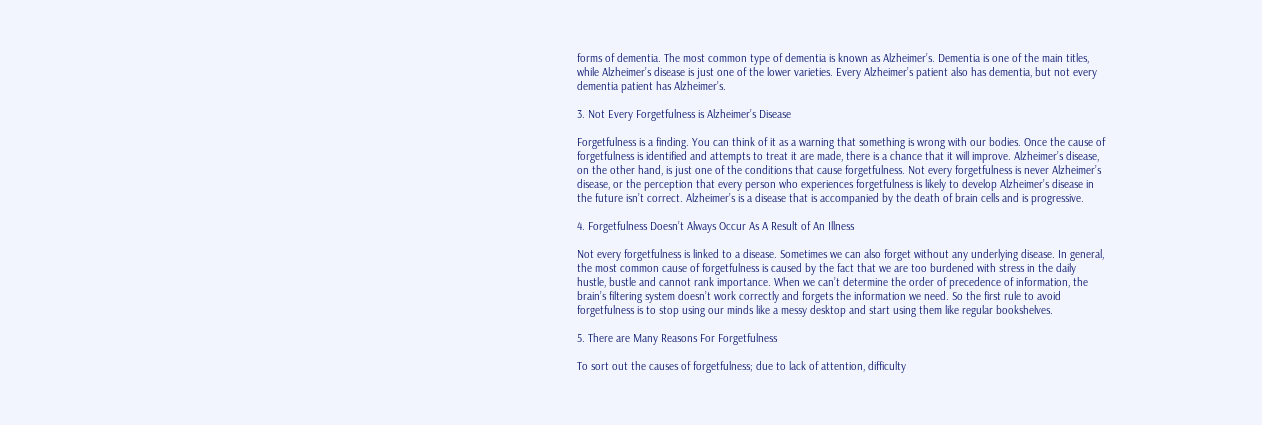forms of dementia. The most common type of dementia is known as Alzheimer’s. Dementia is one of the main titles, while Alzheimer’s disease is just one of the lower varieties. Every Alzheimer’s patient also has dementia, but not every dementia patient has Alzheimer’s.

3. Not Every Forgetfulness is Alzheimer’s Disease

Forgetfulness is a finding. You can think of it as a warning that something is wrong with our bodies. Once the cause of forgetfulness is identified and attempts to treat it are made, there is a chance that it will improve. Alzheimer’s disease, on the other hand, is just one of the conditions that cause forgetfulness. Not every forgetfulness is never Alzheimer’s disease, or the perception that every person who experiences forgetfulness is likely to develop Alzheimer’s disease in the future isn’t correct. Alzheimer’s is a disease that is accompanied by the death of brain cells and is progressive.

4. Forgetfulness Doesn’t Always Occur As A Result of An Illness

Not every forgetfulness is linked to a disease. Sometimes we can also forget without any underlying disease. In general, the most common cause of forgetfulness is caused by the fact that we are too burdened with stress in the daily hustle, bustle and cannot rank importance. When we can’t determine the order of precedence of information, the brain’s filtering system doesn’t work correctly and forgets the information we need. So the first rule to avoid forgetfulness is to stop using our minds like a messy desktop and start using them like regular bookshelves.

5. There are Many Reasons For Forgetfulness

To sort out the causes of forgetfulness; due to lack of attention, difficulty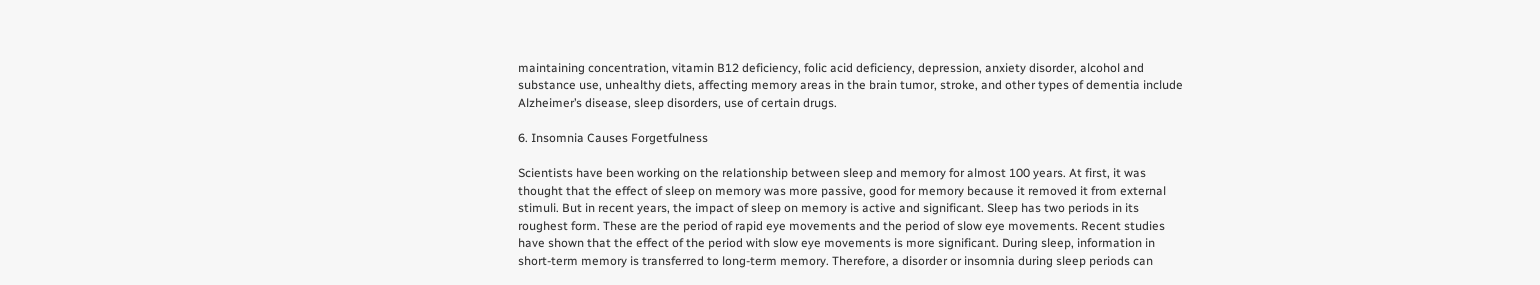maintaining concentration, vitamin B12 deficiency, folic acid deficiency, depression, anxiety disorder, alcohol and substance use, unhealthy diets, affecting memory areas in the brain tumor, stroke, and other types of dementia include Alzheimer’s disease, sleep disorders, use of certain drugs.

6. Insomnia Causes Forgetfulness

Scientists have been working on the relationship between sleep and memory for almost 100 years. At first, it was thought that the effect of sleep on memory was more passive, good for memory because it removed it from external stimuli. But in recent years, the impact of sleep on memory is active and significant. Sleep has two periods in its roughest form. These are the period of rapid eye movements and the period of slow eye movements. Recent studies have shown that the effect of the period with slow eye movements is more significant. During sleep, information in short-term memory is transferred to long-term memory. Therefore, a disorder or insomnia during sleep periods can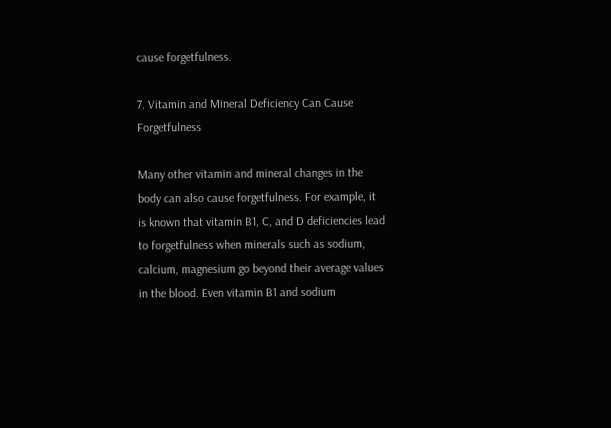cause forgetfulness.

7. Vitamin and Mineral Deficiency Can Cause Forgetfulness

Many other vitamin and mineral changes in the body can also cause forgetfulness. For example, it is known that vitamin B1, C, and D deficiencies lead to forgetfulness when minerals such as sodium, calcium, magnesium go beyond their average values in the blood. Even vitamin B1 and sodium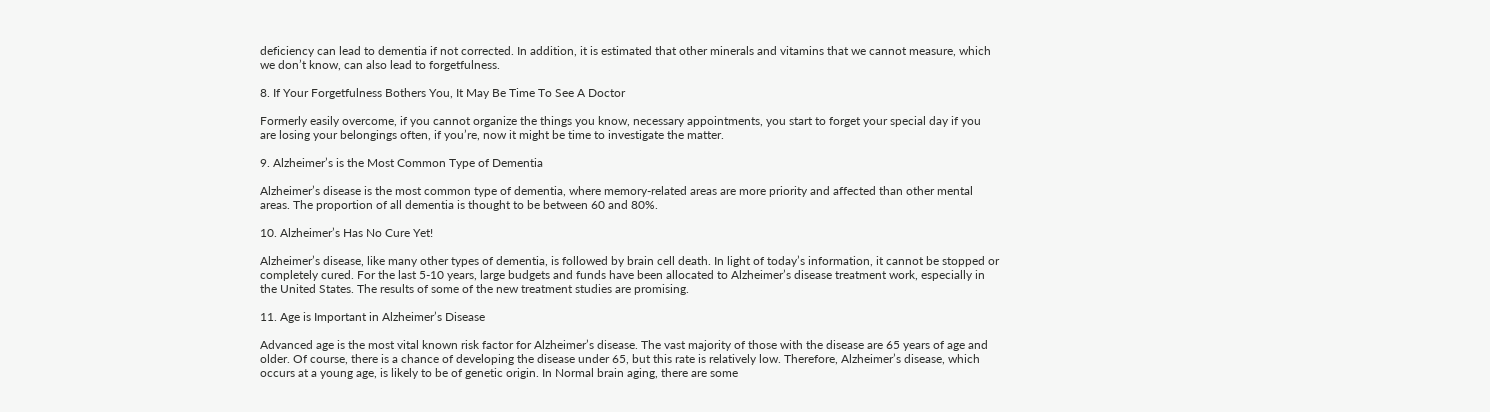deficiency can lead to dementia if not corrected. In addition, it is estimated that other minerals and vitamins that we cannot measure, which we don’t know, can also lead to forgetfulness.

8. If Your Forgetfulness Bothers You, It May Be Time To See A Doctor

Formerly easily overcome, if you cannot organize the things you know, necessary appointments, you start to forget your special day if you are losing your belongings often, if you’re, now it might be time to investigate the matter.

9. Alzheimer’s is the Most Common Type of Dementia

Alzheimer’s disease is the most common type of dementia, where memory-related areas are more priority and affected than other mental areas. The proportion of all dementia is thought to be between 60 and 80%.

10. Alzheimer’s Has No Cure Yet!

Alzheimer’s disease, like many other types of dementia, is followed by brain cell death. In light of today’s information, it cannot be stopped or completely cured. For the last 5-10 years, large budgets and funds have been allocated to Alzheimer’s disease treatment work, especially in the United States. The results of some of the new treatment studies are promising.

11. Age is Important in Alzheimer’s Disease

Advanced age is the most vital known risk factor for Alzheimer’s disease. The vast majority of those with the disease are 65 years of age and older. Of course, there is a chance of developing the disease under 65, but this rate is relatively low. Therefore, Alzheimer’s disease, which occurs at a young age, is likely to be of genetic origin. In Normal brain aging, there are some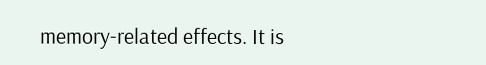memory-related effects. It is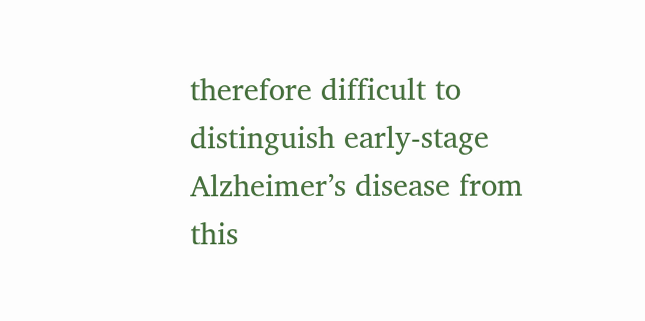therefore difficult to distinguish early-stage Alzheimer’s disease from this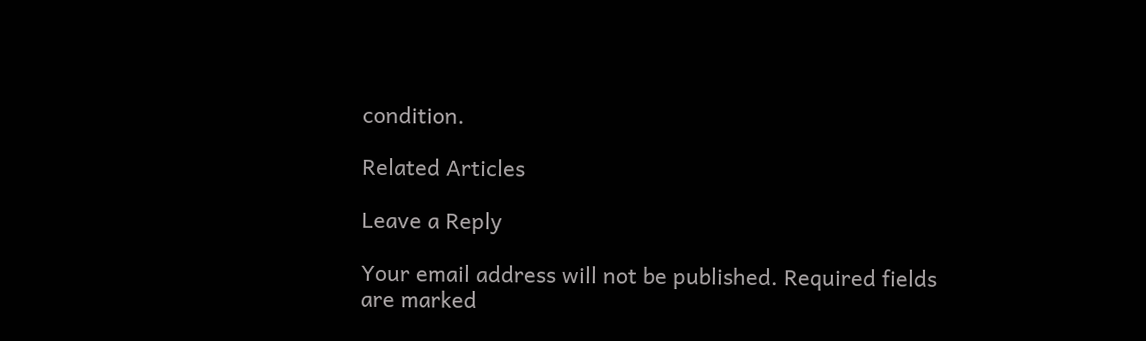condition.

Related Articles

Leave a Reply

Your email address will not be published. Required fields are marked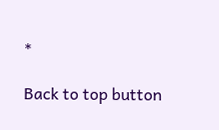*

Back to top button